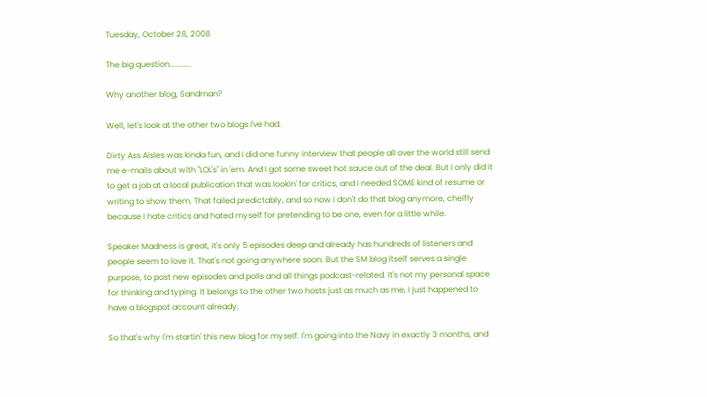Tuesday, October 28, 2008

The big question...........

Why another blog, Sandman?

Well, let's look at the other two blogs I've had.

Dirty Ass Aisles was kinda fun, and I did one funny interview that people all over the world still send me e-mails about with "LOL's" in 'em. And I got some sweet hot sauce out of the deal. But I only did it to get a job at a local publication that was lookin' for critics, and I needed SOME kind of resume or writing to show them. That failed predictably, and so now I don't do that blog anymore, cheifly because I hate critics and hated myself for pretending to be one, even for a little while.

Speaker Madness is great, it's only 5 episodes deep and already has hundreds of listeners and people seem to love it. That's not going anywhere soon. But the SM blog itself serves a single purpose, to post new episodes and polls and all things podcast-related. It's not my personal space for thinking and typing. It belongs to the other two hosts just as much as me, I just happened to have a blogspot account already.

So that's why I'm startin' this new blog for myself. I'm going into the Navy in exactly 3 months, and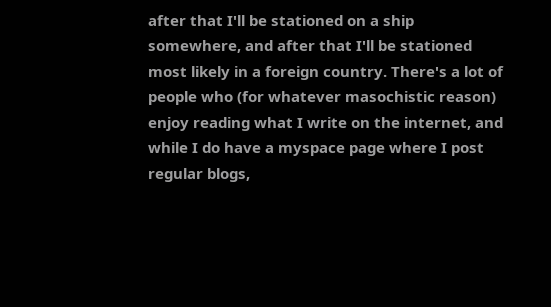after that I'll be stationed on a ship somewhere, and after that I'll be stationed most likely in a foreign country. There's a lot of people who (for whatever masochistic reason) enjoy reading what I write on the internet, and while I do have a myspace page where I post regular blogs,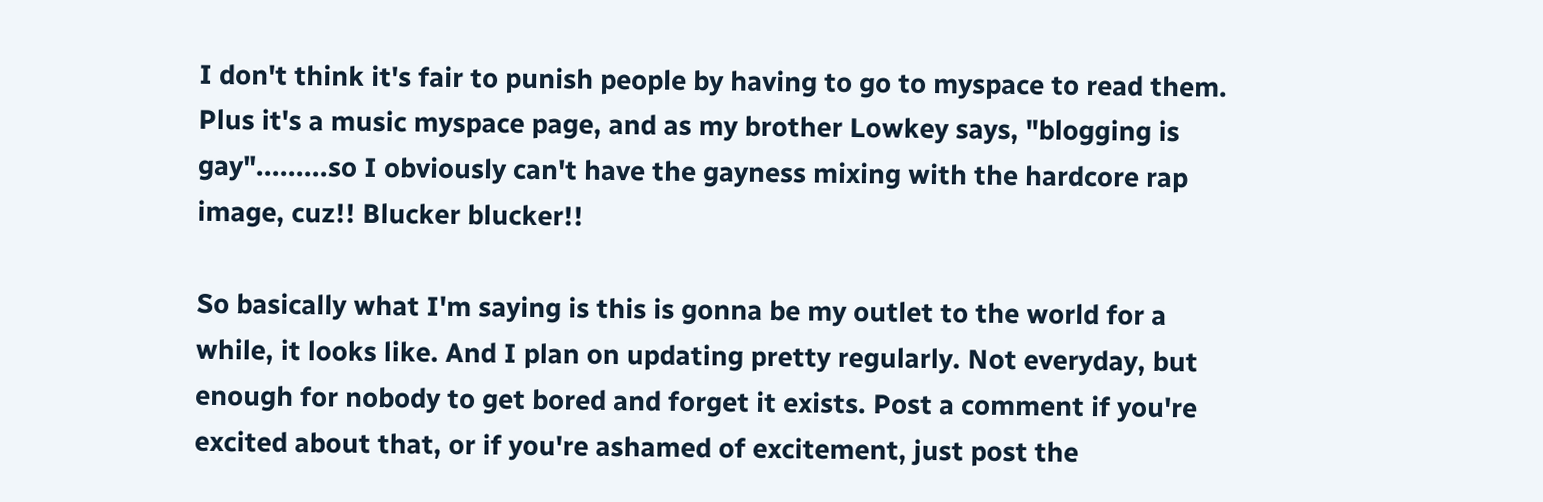I don't think it's fair to punish people by having to go to myspace to read them. Plus it's a music myspace page, and as my brother Lowkey says, "blogging is gay".........so I obviously can't have the gayness mixing with the hardcore rap image, cuz!! Blucker blucker!!

So basically what I'm saying is this is gonna be my outlet to the world for a while, it looks like. And I plan on updating pretty regularly. Not everyday, but enough for nobody to get bored and forget it exists. Post a comment if you're excited about that, or if you're ashamed of excitement, just post the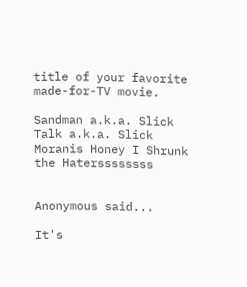title of your favorite made-for-TV movie.

Sandman a.k.a. Slick Talk a.k.a. Slick Moranis Honey I Shrunk the Haterssssssss


Anonymous said...

It's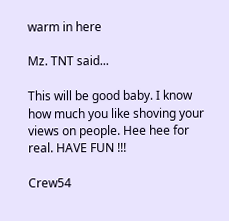warm in here

Mz. TNT said...

This will be good baby. I know how much you like shoving your views on people. Hee hee for real. HAVE FUN !!!

Crew54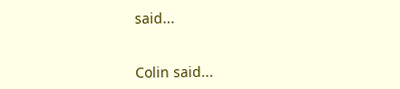said...


Colin said...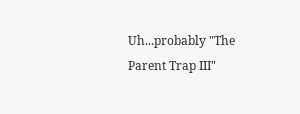Uh...probably "The Parent Trap III"